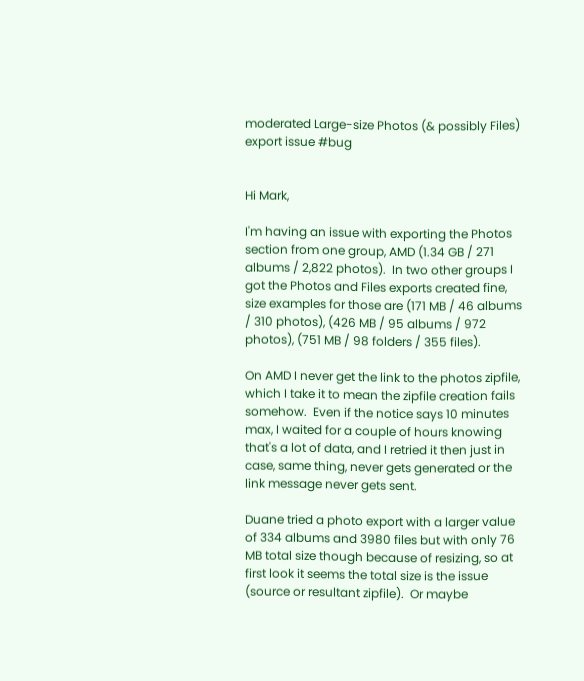moderated Large-size Photos (& possibly Files) export issue #bug


Hi Mark,

I'm having an issue with exporting the Photos section from one group, AMD (1.34 GB / 271 albums / 2,822 photos).  In two other groups I got the Photos and Files exports created fine, size examples for those are (171 MB / 46 albums / 310 photos), (426 MB / 95 albums / 972 photos), (751 MB / 98 folders / 355 files).

On AMD I never get the link to the photos zipfile, which I take it to mean the zipfile creation fails somehow.  Even if the notice says 10 minutes max, I waited for a couple of hours knowing that's a lot of data, and I retried it then just in case, same thing, never gets generated or the link message never gets sent.

Duane tried a photo export with a larger value of 334 albums and 3980 files but with only 76 MB total size though because of resizing, so at first look it seems the total size is the issue (source or resultant zipfile).  Or maybe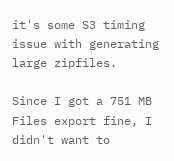it's some S3 timing issue with generating large zipfiles.

Since I got a 751 MB Files export fine, I didn't want to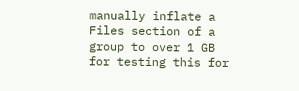manually inflate a Files section of a group to over 1 GB for testing this for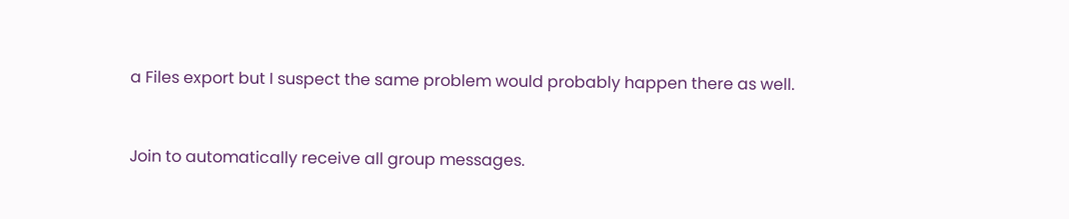a Files export but I suspect the same problem would probably happen there as well.


Join to automatically receive all group messages.